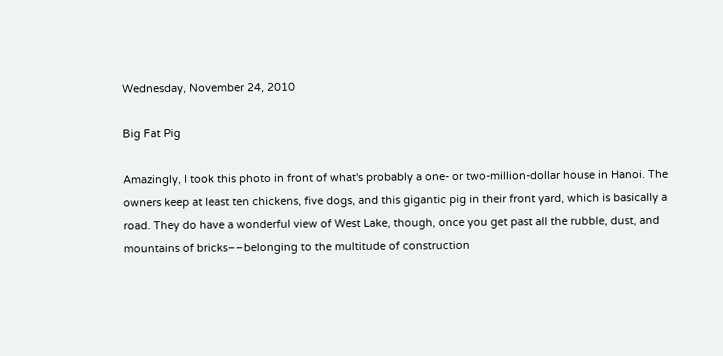Wednesday, November 24, 2010

Big Fat Pig

Amazingly, I took this photo in front of what's probably a one- or two-million-dollar house in Hanoi. The owners keep at least ten chickens, five dogs, and this gigantic pig in their front yard, which is basically a road. They do have a wonderful view of West Lake, though, once you get past all the rubble, dust, and mountains of bricks––belonging to the multitude of construction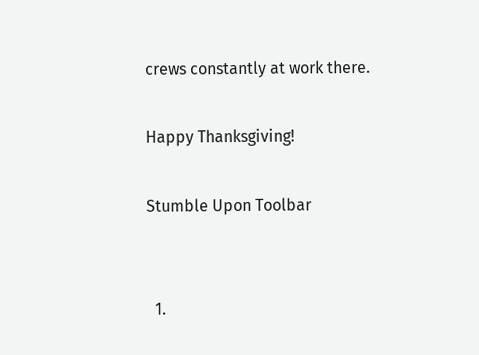crews constantly at work there.

Happy Thanksgiving!

Stumble Upon Toolbar


  1.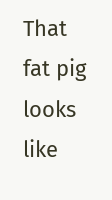That fat pig looks like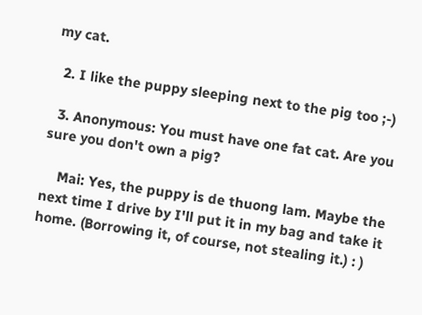my cat.

  2. I like the puppy sleeping next to the pig too ;-)

  3. Anonymous: You must have one fat cat. Are you sure you don't own a pig?

    Mai: Yes, the puppy is de thuong lam. Maybe the next time I drive by I'll put it in my bag and take it home. (Borrowing it, of course, not stealing it.) : )